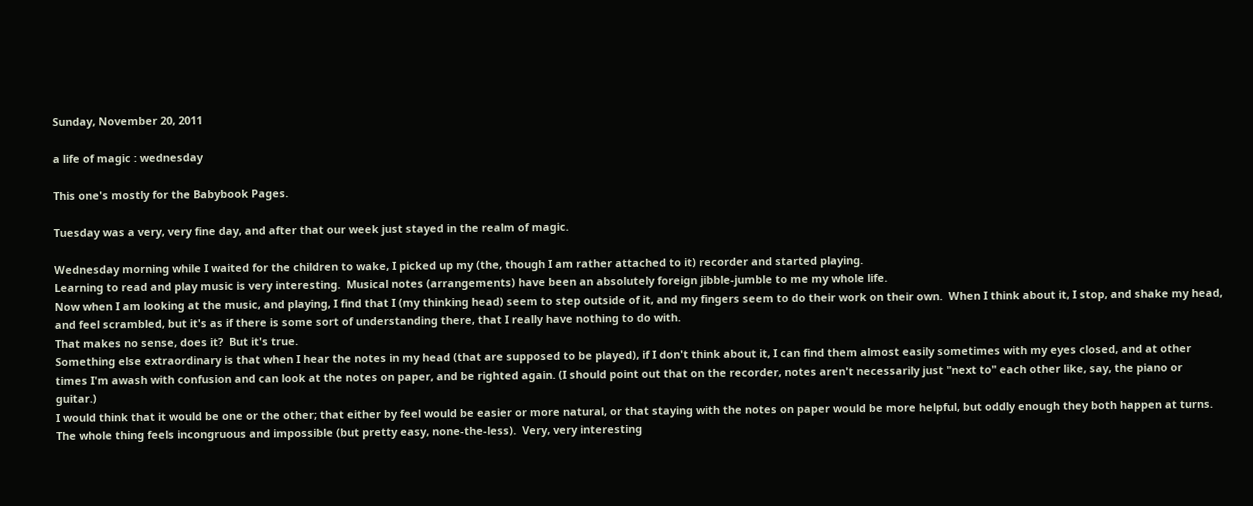Sunday, November 20, 2011

a life of magic : wednesday

This one's mostly for the Babybook Pages.

Tuesday was a very, very fine day, and after that our week just stayed in the realm of magic.

Wednesday morning while I waited for the children to wake, I picked up my (the, though I am rather attached to it) recorder and started playing.
Learning to read and play music is very interesting.  Musical notes (arrangements) have been an absolutely foreign jibble-jumble to me my whole life.
Now when I am looking at the music, and playing, I find that I (my thinking head) seem to step outside of it, and my fingers seem to do their work on their own.  When I think about it, I stop, and shake my head, and feel scrambled, but it's as if there is some sort of understanding there, that I really have nothing to do with.
That makes no sense, does it?  But it's true.
Something else extraordinary is that when I hear the notes in my head (that are supposed to be played), if I don't think about it, I can find them almost easily sometimes with my eyes closed, and at other times I'm awash with confusion and can look at the notes on paper, and be righted again. (I should point out that on the recorder, notes aren't necessarily just "next to" each other like, say, the piano or guitar.)
I would think that it would be one or the other; that either by feel would be easier or more natural, or that staying with the notes on paper would be more helpful, but oddly enough they both happen at turns.
The whole thing feels incongruous and impossible (but pretty easy, none-the-less).  Very, very interesting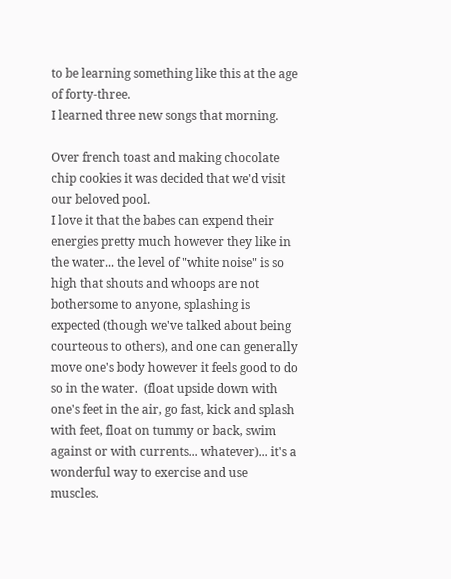to be learning something like this at the age of forty-three.
I learned three new songs that morning.

Over french toast and making chocolate chip cookies it was decided that we'd visit our beloved pool.
I love it that the babes can expend their energies pretty much however they like in the water... the level of "white noise" is so high that shouts and whoops are not bothersome to anyone, splashing is expected (though we've talked about being courteous to others), and one can generally move one's body however it feels good to do so in the water.  (float upside down with one's feet in the air, go fast, kick and splash with feet, float on tummy or back, swim against or with currents... whatever)... it's a wonderful way to exercise and use muscles.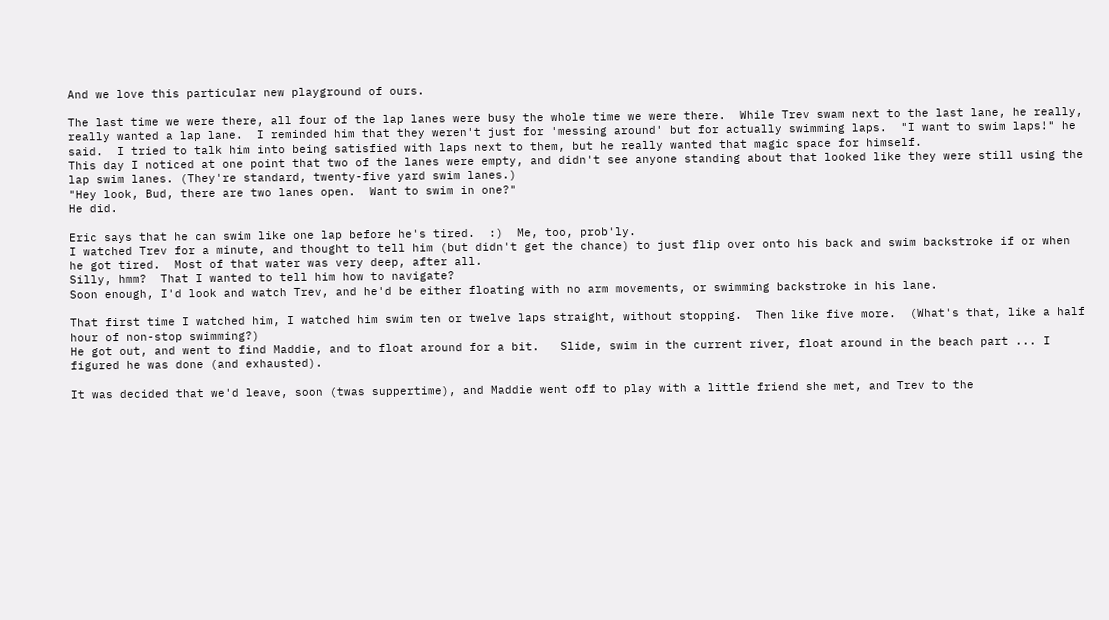And we love this particular new playground of ours.

The last time we were there, all four of the lap lanes were busy the whole time we were there.  While Trev swam next to the last lane, he really, really wanted a lap lane.  I reminded him that they weren't just for 'messing around' but for actually swimming laps.  "I want to swim laps!" he said.  I tried to talk him into being satisfied with laps next to them, but he really wanted that magic space for himself.
This day I noticed at one point that two of the lanes were empty, and didn't see anyone standing about that looked like they were still using the lap swim lanes. (They're standard, twenty-five yard swim lanes.)
"Hey look, Bud, there are two lanes open.  Want to swim in one?"
He did.

Eric says that he can swim like one lap before he's tired.  :)  Me, too, prob'ly.
I watched Trev for a minute, and thought to tell him (but didn't get the chance) to just flip over onto his back and swim backstroke if or when he got tired.  Most of that water was very deep, after all.
Silly, hmm?  That I wanted to tell him how to navigate?
Soon enough, I'd look and watch Trev, and he'd be either floating with no arm movements, or swimming backstroke in his lane.

That first time I watched him, I watched him swim ten or twelve laps straight, without stopping.  Then like five more.  (What's that, like a half hour of non-stop swimming?)
He got out, and went to find Maddie, and to float around for a bit.   Slide, swim in the current river, float around in the beach part ... I figured he was done (and exhausted).

It was decided that we'd leave, soon (twas suppertime), and Maddie went off to play with a little friend she met, and Trev to the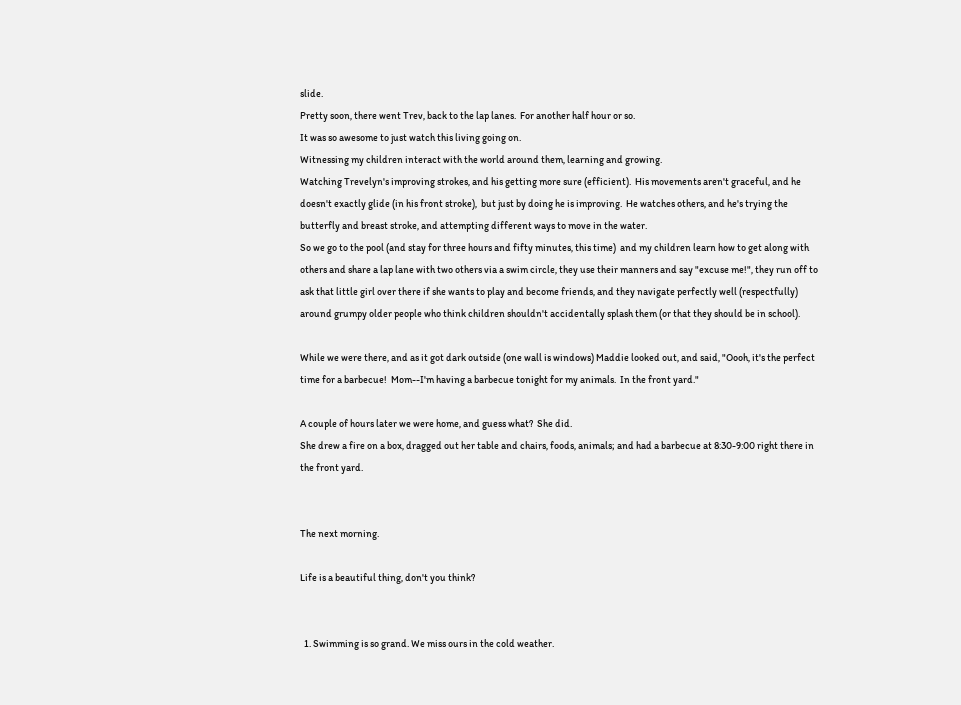slide.
Pretty soon, there went Trev, back to the lap lanes.  For another half hour or so.
It was so awesome to just watch this living going on.
Witnessing my children interact with the world around them, learning and growing.
Watching Trevelyn's improving strokes, and his getting more sure (efficient).  His movements aren't graceful, and he doesn't exactly glide (in his front stroke),  but just by doing he is improving.  He watches others, and he's trying the butterfly and breast stroke, and attempting different ways to move in the water.
So we go to the pool (and stay for three hours and fifty minutes, this time)  and my children learn how to get along with others and share a lap lane with two others via a swim circle, they use their manners and say "excuse me!", they run off to ask that little girl over there if she wants to play and become friends, and they navigate perfectly well (respectfully) around grumpy older people who think children shouldn't accidentally splash them (or that they should be in school).

While we were there, and as it got dark outside (one wall is windows) Maddie looked out, and said, "Oooh, it's the perfect time for a barbecue!  Mom--I'm having a barbecue tonight for my animals.  In the front yard."

A couple of hours later we were home, and guess what?  She did.
She drew a fire on a box, dragged out her table and chairs, foods, animals; and had a barbecue at 8:30-9:00 right there in the front yard.


The next morning.

Life is a beautiful thing, don't you think?


  1. Swimming is so grand. We miss ours in the cold weather.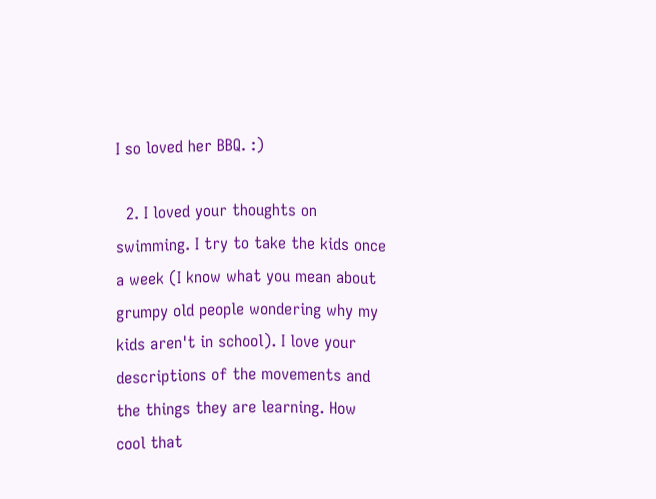I so loved her BBQ. :)

  2. I loved your thoughts on swimming. I try to take the kids once a week (I know what you mean about grumpy old people wondering why my kids aren't in school). I love your descriptions of the movements and the things they are learning. How cool that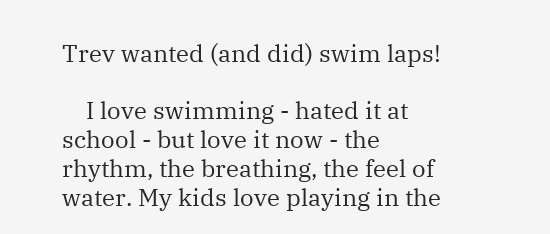Trev wanted (and did) swim laps!

    I love swimming - hated it at school - but love it now - the rhythm, the breathing, the feel of water. My kids love playing in the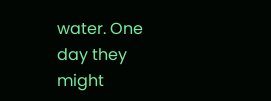water. One day they might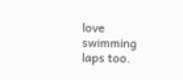love swimming laps too.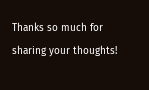Thanks so much for sharing your thoughts!